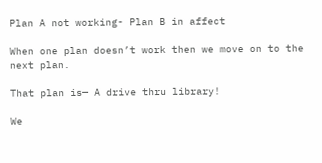Plan A not working- Plan B in affect

When one plan doesn’t work then we move on to the next plan.

That plan is— A drive thru library!

We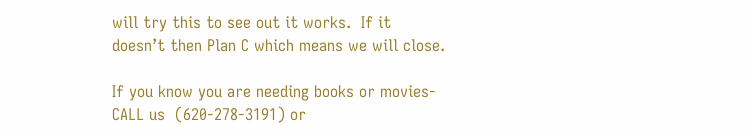will try this to see out it works.  If it doesn’t then Plan C which means we will close.

If you know you are needing books or movies- CALL us  (620-278-3191) or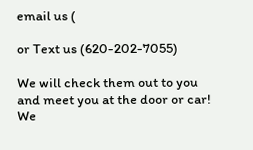email us (

or Text us (620-202-7055)

We will check them out to you and meet you at the door or car! We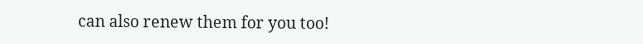can also renew them for you too!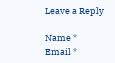Leave a Reply

Name *
Email *